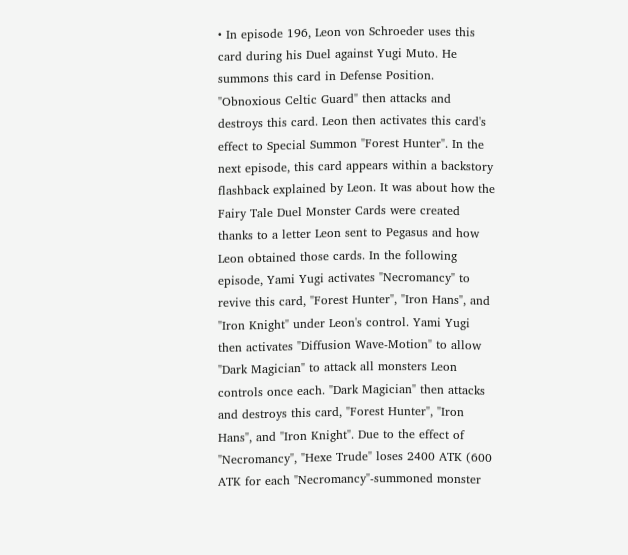• In episode 196, Leon von Schroeder uses this card during his Duel against Yugi Muto. He summons this card in Defense Position. "Obnoxious Celtic Guard" then attacks and destroys this card. Leon then activates this card's effect to Special Summon "Forest Hunter". In the next episode, this card appears within a backstory flashback explained by Leon. It was about how the Fairy Tale Duel Monster Cards were created thanks to a letter Leon sent to Pegasus and how Leon obtained those cards. In the following episode, Yami Yugi activates "Necromancy" to revive this card, "Forest Hunter", "Iron Hans", and "Iron Knight" under Leon's control. Yami Yugi then activates "Diffusion Wave-Motion" to allow "Dark Magician" to attack all monsters Leon controls once each. "Dark Magician" then attacks and destroys this card, "Forest Hunter", "Iron Hans", and "Iron Knight". Due to the effect of "Necromancy", "Hexe Trude" loses 2400 ATK (600 ATK for each "Necromancy"-summoned monster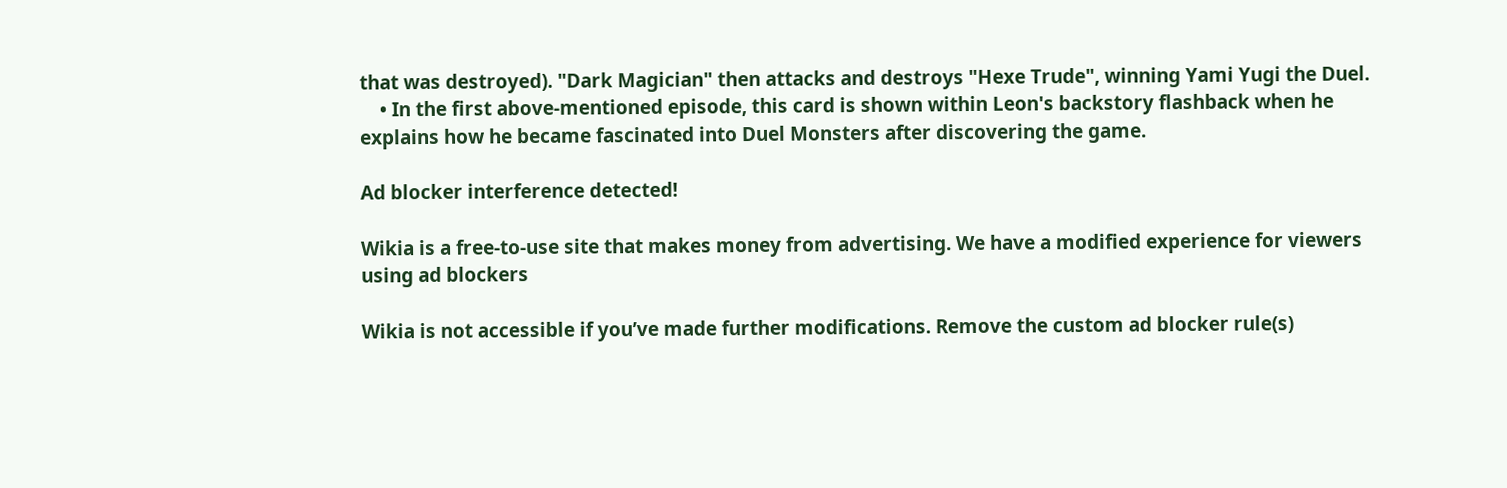that was destroyed). "Dark Magician" then attacks and destroys "Hexe Trude", winning Yami Yugi the Duel.
    • In the first above-mentioned episode, this card is shown within Leon's backstory flashback when he explains how he became fascinated into Duel Monsters after discovering the game.

Ad blocker interference detected!

Wikia is a free-to-use site that makes money from advertising. We have a modified experience for viewers using ad blockers

Wikia is not accessible if you’ve made further modifications. Remove the custom ad blocker rule(s)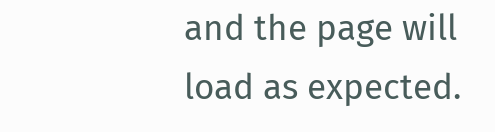and the page will load as expected.